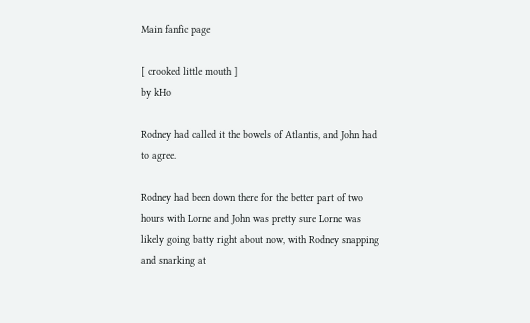Main fanfic page

[ crooked little mouth ]
by kHo

Rodney had called it the bowels of Atlantis, and John had to agree.

Rodney had been down there for the better part of two hours with Lorne and John was pretty sure Lorne was likely going batty right about now, with Rodney snapping and snarking at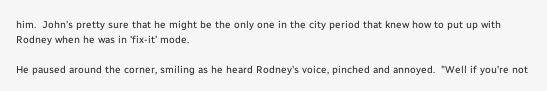him.  John's pretty sure that he might be the only one in the city period that knew how to put up with Rodney when he was in 'fix-it' mode.

He paused around the corner, smiling as he heard Rodney's voice, pinched and annoyed.  "Well if you're not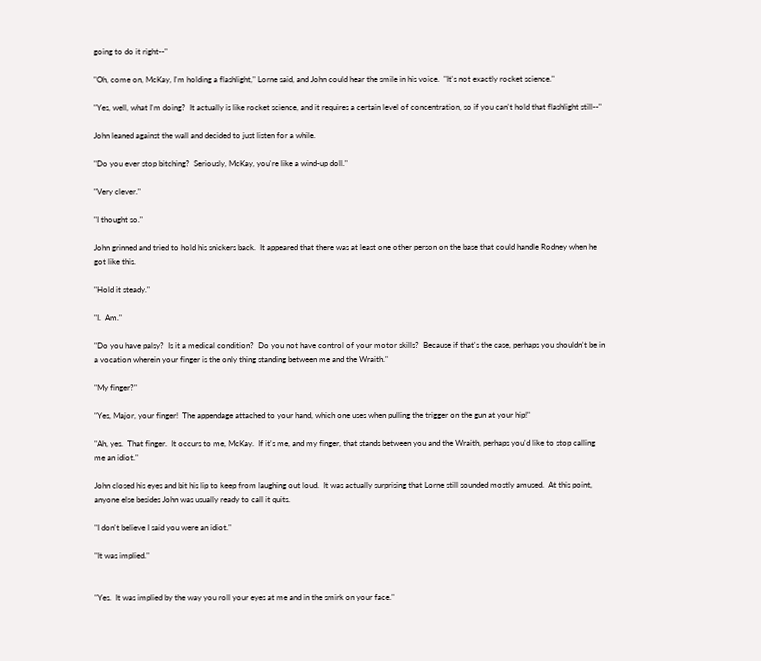going to do it right--"

"Oh, come on, McKay, I'm holding a flashlight," Lorne said, and John could hear the smile in his voice.  "It's not exactly rocket science."

"Yes, well, what I'm doing?  It actually is like rocket science, and it requires a certain level of concentration, so if you can't hold that flashlight still--"

John leaned against the wall and decided to just listen for a while.

"Do you ever stop bitching?  Seriously, McKay, you're like a wind-up doll."

"Very clever."

"I thought so."

John grinned and tried to hold his snickers back.  It appeared that there was at least one other person on the base that could handle Rodney when he got like this.

"Hold it steady."

"I.  Am."

"Do you have palsy?  Is it a medical condition?  Do you not have control of your motor skills?  Because if that's the case, perhaps you shouldn't be in a vocation wherein your finger is the only thing standing between me and the Wraith."

"My finger?"

"Yes, Major, your finger!  The appendage attached to your hand, which one uses when pulling the trigger on the gun at your hip!"

"Ah, yes.  That finger.  It occurs to me, McKay.  If it's me, and my finger, that stands between you and the Wraith, perhaps you'd like to stop calling me an idiot."

John closed his eyes and bit his lip to keep from laughing out loud.  It was actually surprising that Lorne still sounded mostly amused.  At this point, anyone else besides John was usually ready to call it quits.

"I don't believe I said you were an idiot."

"It was implied."


"Yes.  It was implied by the way you roll your eyes at me and in the smirk on your face."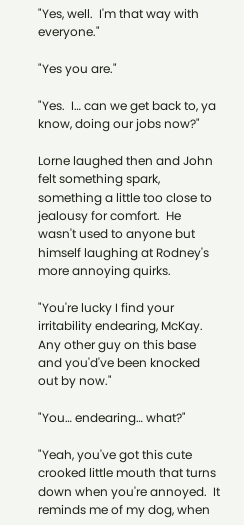"Yes, well.  I'm that way with everyone."

"Yes you are."

"Yes.  I… can we get back to, ya know, doing our jobs now?"

Lorne laughed then and John felt something spark, something a little too close to jealousy for comfort.  He wasn't used to anyone but himself laughing at Rodney's more annoying quirks.

"You're lucky I find your irritability endearing, McKay. Any other guy on this base and you'd've been knocked out by now."

"You… endearing… what?"

"Yeah, you've got this cute crooked little mouth that turns down when you're annoyed.  It reminds me of my dog, when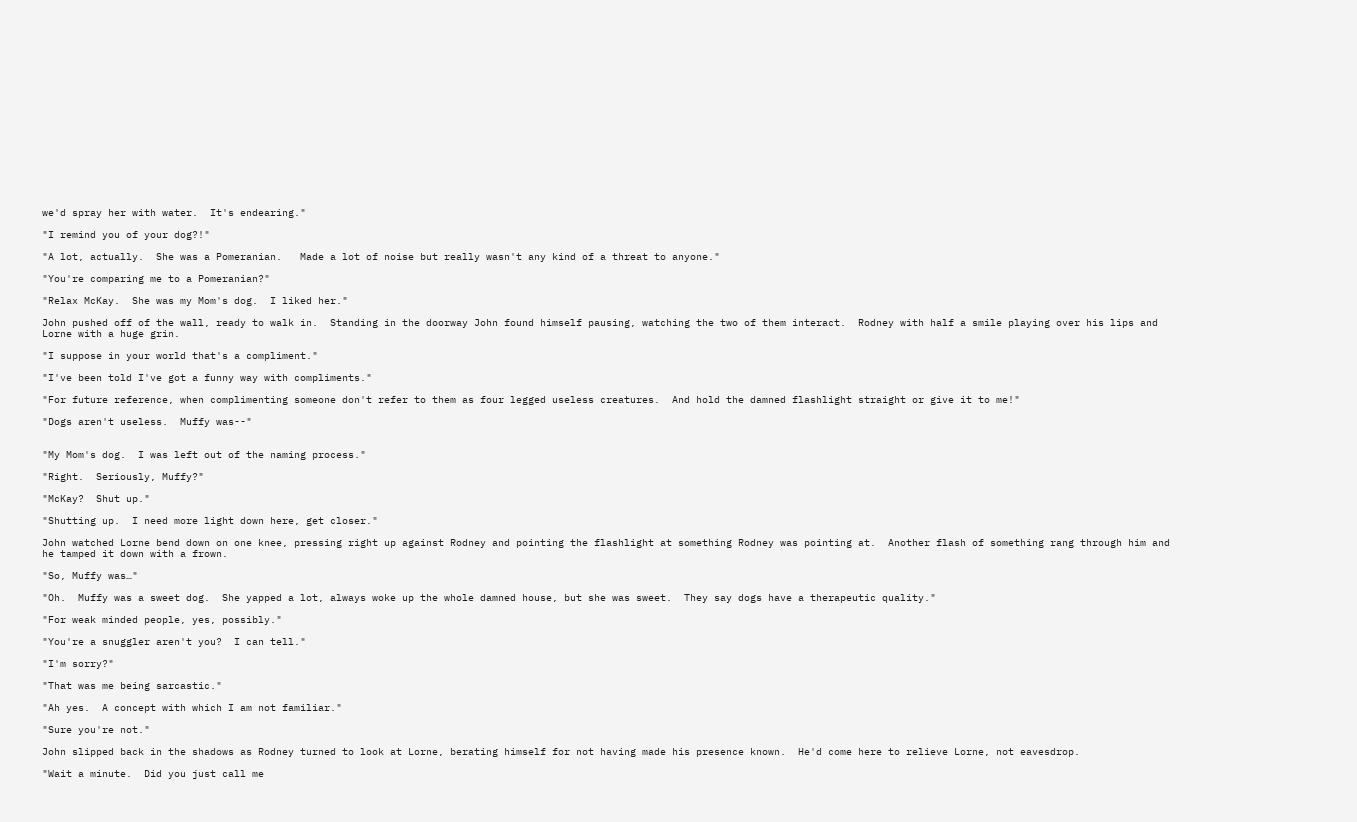we'd spray her with water.  It's endearing."

"I remind you of your dog?!"

"A lot, actually.  She was a Pomeranian.   Made a lot of noise but really wasn't any kind of a threat to anyone."

"You're comparing me to a Pomeranian?"

"Relax McKay.  She was my Mom's dog.  I liked her."

John pushed off of the wall, ready to walk in.  Standing in the doorway John found himself pausing, watching the two of them interact.  Rodney with half a smile playing over his lips and Lorne with a huge grin.

"I suppose in your world that's a compliment."

"I've been told I've got a funny way with compliments."

"For future reference, when complimenting someone don't refer to them as four legged useless creatures.  And hold the damned flashlight straight or give it to me!"

"Dogs aren't useless.  Muffy was--"


"My Mom's dog.  I was left out of the naming process."

"Right.  Seriously, Muffy?"

"McKay?  Shut up."

"Shutting up.  I need more light down here, get closer."

John watched Lorne bend down on one knee, pressing right up against Rodney and pointing the flashlight at something Rodney was pointing at.  Another flash of something rang through him and he tamped it down with a frown.

"So, Muffy was…"

"Oh.  Muffy was a sweet dog.  She yapped a lot, always woke up the whole damned house, but she was sweet.  They say dogs have a therapeutic quality."

"For weak minded people, yes, possibly."

"You're a snuggler aren't you?  I can tell."

"I'm sorry?"

"That was me being sarcastic."

"Ah yes.  A concept with which I am not familiar."

"Sure you're not."

John slipped back in the shadows as Rodney turned to look at Lorne, berating himself for not having made his presence known.  He'd come here to relieve Lorne, not eavesdrop.

"Wait a minute.  Did you just call me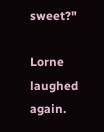sweet?"

Lorne laughed again.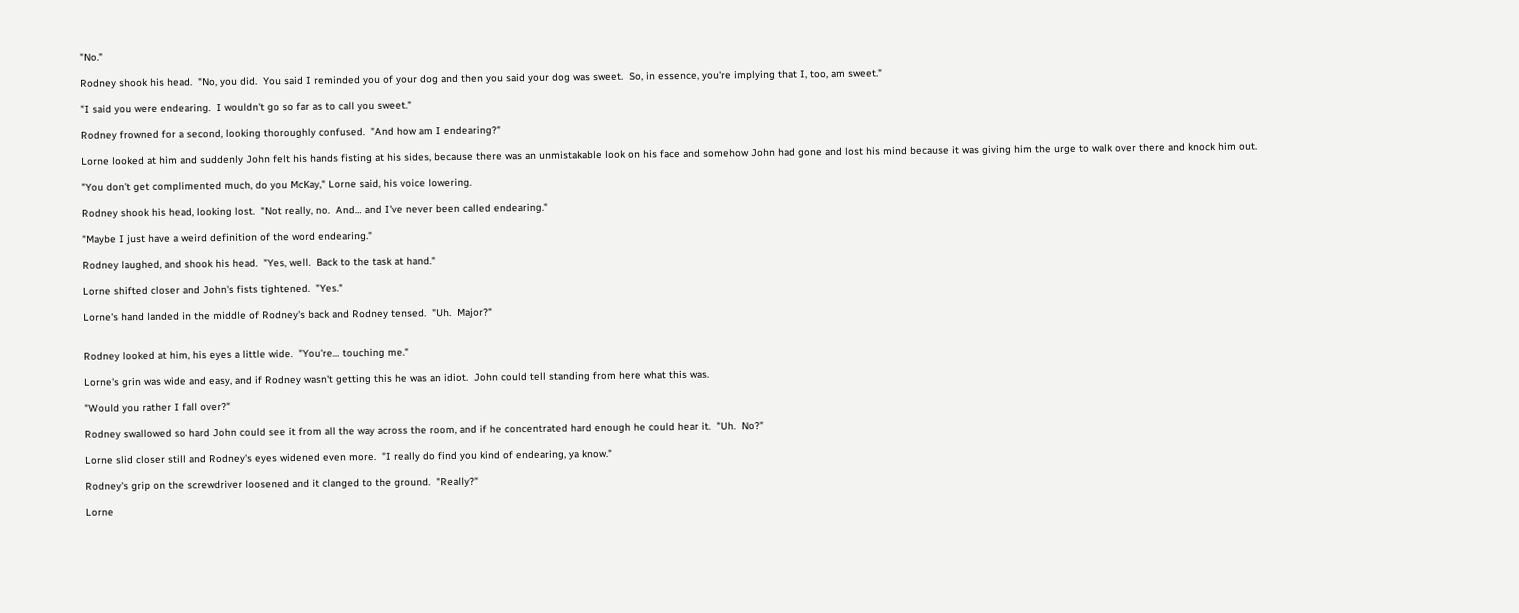"No."

Rodney shook his head.  "No, you did.  You said I reminded you of your dog and then you said your dog was sweet.  So, in essence, you're implying that I, too, am sweet."

"I said you were endearing.  I wouldn't go so far as to call you sweet."

Rodney frowned for a second, looking thoroughly confused.  "And how am I endearing?"

Lorne looked at him and suddenly John felt his hands fisting at his sides, because there was an unmistakable look on his face and somehow John had gone and lost his mind because it was giving him the urge to walk over there and knock him out.

"You don't get complimented much, do you McKay," Lorne said, his voice lowering.

Rodney shook his head, looking lost.  "Not really, no.  And… and I've never been called endearing."

"Maybe I just have a weird definition of the word endearing."

Rodney laughed, and shook his head.  "Yes, well.  Back to the task at hand."

Lorne shifted closer and John's fists tightened.  "Yes."

Lorne's hand landed in the middle of Rodney's back and Rodney tensed.  "Uh.  Major?"


Rodney looked at him, his eyes a little wide.  "You're… touching me."

Lorne's grin was wide and easy, and if Rodney wasn't getting this he was an idiot.  John could tell standing from here what this was.

"Would you rather I fall over?"

Rodney swallowed so hard John could see it from all the way across the room, and if he concentrated hard enough he could hear it.  "Uh.  No?"

Lorne slid closer still and Rodney's eyes widened even more.  "I really do find you kind of endearing, ya know."

Rodney's grip on the screwdriver loosened and it clanged to the ground.  "Really?"

Lorne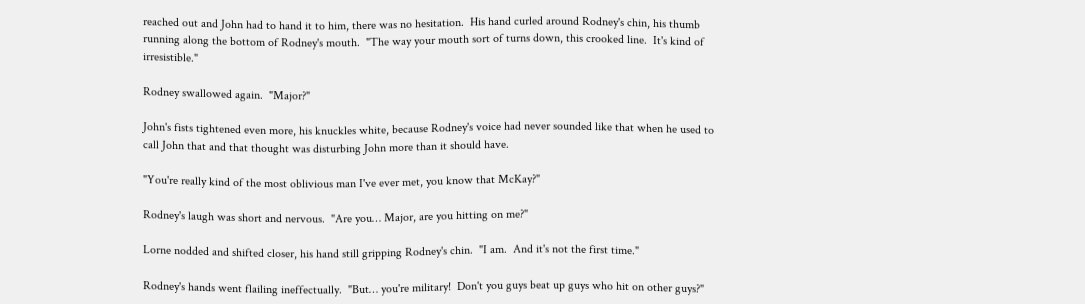reached out and John had to hand it to him, there was no hesitation.  His hand curled around Rodney's chin, his thumb running along the bottom of Rodney's mouth.  "The way your mouth sort of turns down, this crooked line.  It's kind of irresistible."

Rodney swallowed again.  "Major?"

John's fists tightened even more, his knuckles white, because Rodney's voice had never sounded like that when he used to call John that and that thought was disturbing John more than it should have.

"You're really kind of the most oblivious man I've ever met, you know that McKay?"

Rodney's laugh was short and nervous.  "Are you… Major, are you hitting on me?"

Lorne nodded and shifted closer, his hand still gripping Rodney's chin.  "I am.  And it's not the first time."

Rodney's hands went flailing ineffectually.  "But… you're military!  Don't you guys beat up guys who hit on other guys?"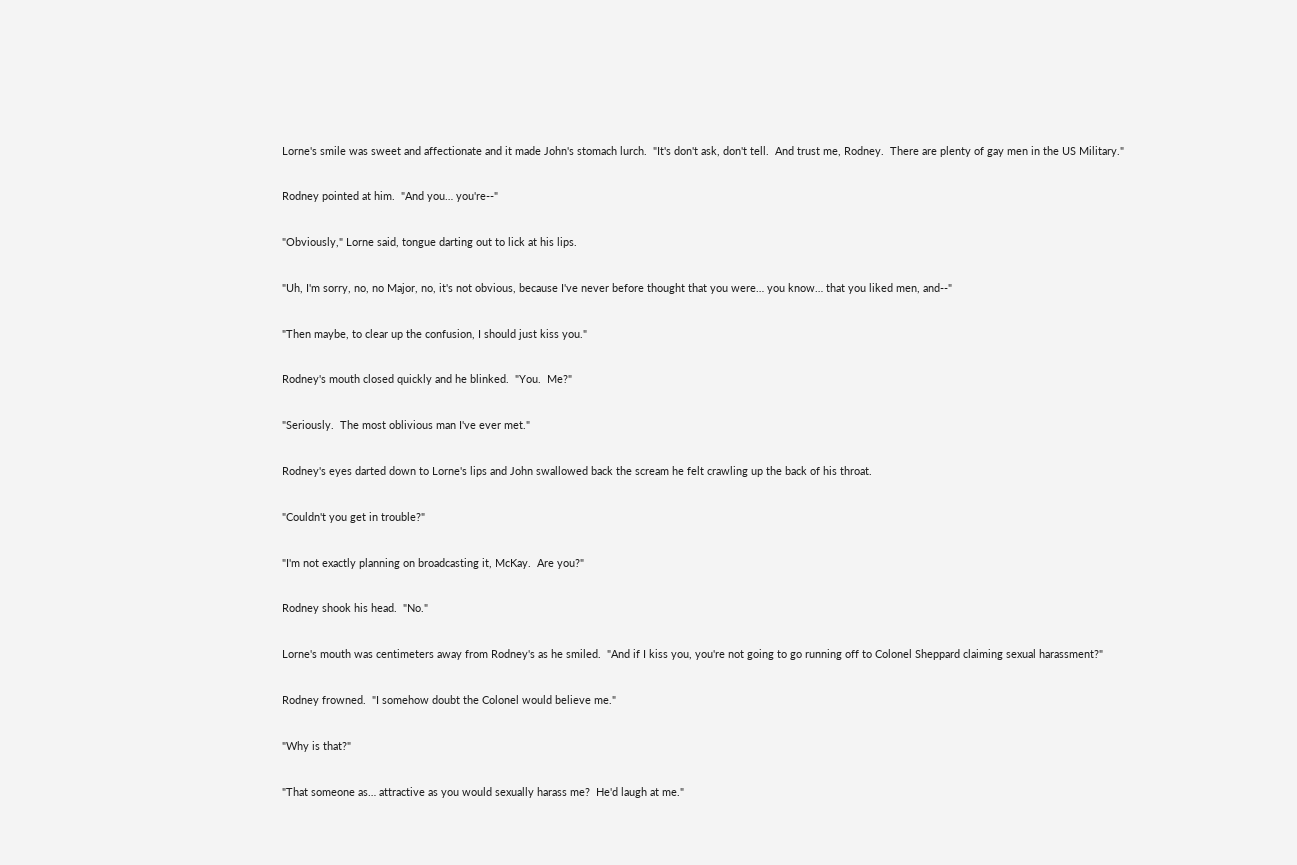Lorne's smile was sweet and affectionate and it made John's stomach lurch.  "It's don't ask, don't tell.  And trust me, Rodney.  There are plenty of gay men in the US Military."

Rodney pointed at him.  "And you… you're--"

"Obviously," Lorne said, tongue darting out to lick at his lips.

"Uh, I'm sorry, no, no Major, no, it's not obvious, because I've never before thought that you were… you know… that you liked men, and--"

"Then maybe, to clear up the confusion, I should just kiss you."

Rodney's mouth closed quickly and he blinked.  "You.  Me?"

"Seriously.  The most oblivious man I've ever met."

Rodney's eyes darted down to Lorne's lips and John swallowed back the scream he felt crawling up the back of his throat.

"Couldn't you get in trouble?"

"I'm not exactly planning on broadcasting it, McKay.  Are you?"

Rodney shook his head.  "No."

Lorne's mouth was centimeters away from Rodney's as he smiled.  "And if I kiss you, you're not going to go running off to Colonel Sheppard claiming sexual harassment?"

Rodney frowned.  "I somehow doubt the Colonel would believe me."

"Why is that?"

"That someone as… attractive as you would sexually harass me?  He'd laugh at me."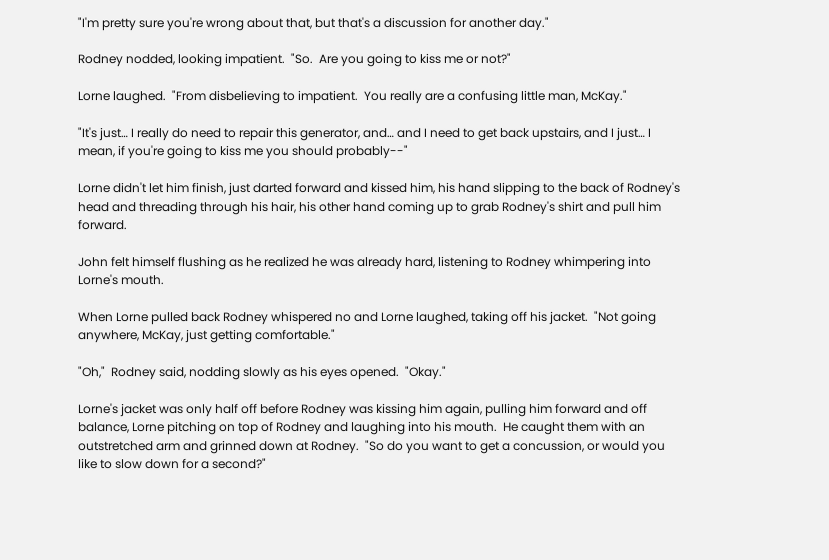"I'm pretty sure you're wrong about that, but that's a discussion for another day."

Rodney nodded, looking impatient.  "So.  Are you going to kiss me or not?"

Lorne laughed.  "From disbelieving to impatient.  You really are a confusing little man, McKay."

"It's just… I really do need to repair this generator, and… and I need to get back upstairs, and I just… I mean, if you're going to kiss me you should probably--"

Lorne didn't let him finish, just darted forward and kissed him, his hand slipping to the back of Rodney's head and threading through his hair, his other hand coming up to grab Rodney's shirt and pull him forward.

John felt himself flushing as he realized he was already hard, listening to Rodney whimpering into Lorne's mouth.

When Lorne pulled back Rodney whispered no and Lorne laughed, taking off his jacket.  "Not going anywhere, McKay, just getting comfortable."

"Oh,"  Rodney said, nodding slowly as his eyes opened.  "Okay."

Lorne's jacket was only half off before Rodney was kissing him again, pulling him forward and off balance, Lorne pitching on top of Rodney and laughing into his mouth.  He caught them with an outstretched arm and grinned down at Rodney.  "So do you want to get a concussion, or would you like to slow down for a second?"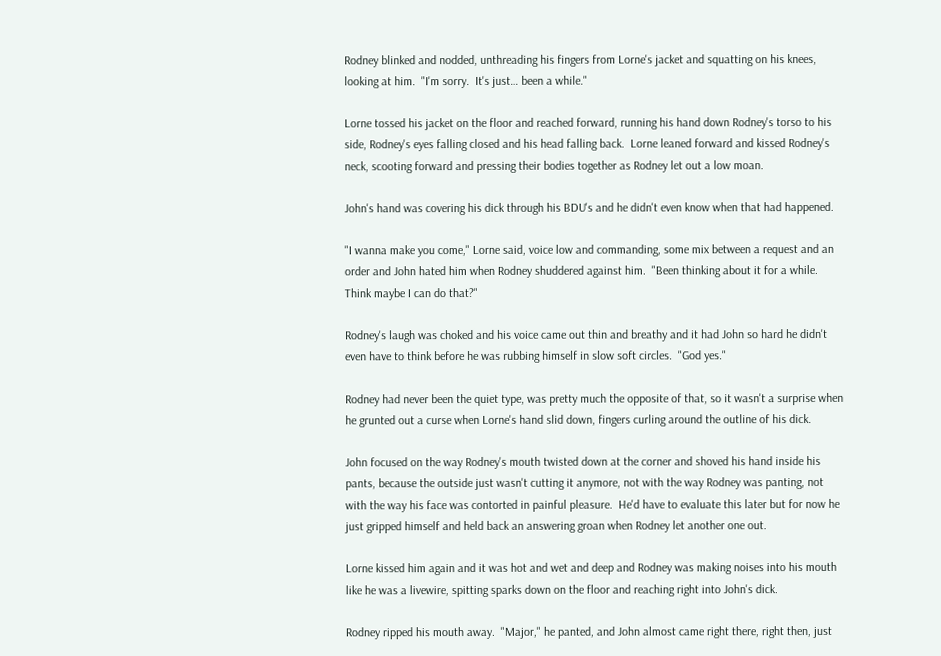Rodney blinked and nodded, unthreading his fingers from Lorne's jacket and squatting on his knees, looking at him.  "I'm sorry.  It's just… been a while."

Lorne tossed his jacket on the floor and reached forward, running his hand down Rodney's torso to his side, Rodney's eyes falling closed and his head falling back.  Lorne leaned forward and kissed Rodney's neck, scooting forward and pressing their bodies together as Rodney let out a low moan.

John's hand was covering his dick through his BDU's and he didn't even know when that had happened.

"I wanna make you come," Lorne said, voice low and commanding, some mix between a request and an order and John hated him when Rodney shuddered against him.  "Been thinking about it for a while.  Think maybe I can do that?"

Rodney's laugh was choked and his voice came out thin and breathy and it had John so hard he didn't even have to think before he was rubbing himself in slow soft circles.  "God yes."

Rodney had never been the quiet type, was pretty much the opposite of that, so it wasn't a surprise when he grunted out a curse when Lorne's hand slid down, fingers curling around the outline of his dick.

John focused on the way Rodney's mouth twisted down at the corner and shoved his hand inside his pants, because the outside just wasn't cutting it anymore, not with the way Rodney was panting, not with the way his face was contorted in painful pleasure.  He'd have to evaluate this later but for now he just gripped himself and held back an answering groan when Rodney let another one out.

Lorne kissed him again and it was hot and wet and deep and Rodney was making noises into his mouth like he was a livewire, spitting sparks down on the floor and reaching right into John's dick.

Rodney ripped his mouth away.  "Major," he panted, and John almost came right there, right then, just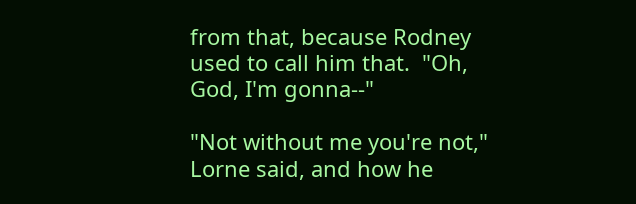from that, because Rodney used to call him that.  "Oh, God, I'm gonna--"

"Not without me you're not," Lorne said, and how he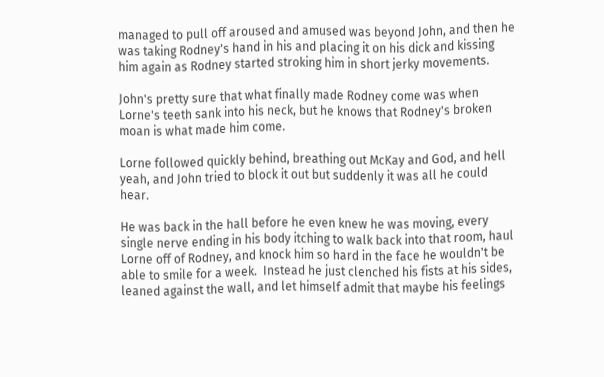managed to pull off aroused and amused was beyond John, and then he was taking Rodney's hand in his and placing it on his dick and kissing him again as Rodney started stroking him in short jerky movements.

John's pretty sure that what finally made Rodney come was when Lorne's teeth sank into his neck, but he knows that Rodney's broken moan is what made him come.

Lorne followed quickly behind, breathing out McKay and God, and hell yeah, and John tried to block it out but suddenly it was all he could hear.

He was back in the hall before he even knew he was moving, every single nerve ending in his body itching to walk back into that room, haul Lorne off of Rodney, and knock him so hard in the face he wouldn't be able to smile for a week.  Instead he just clenched his fists at his sides, leaned against the wall, and let himself admit that maybe his feelings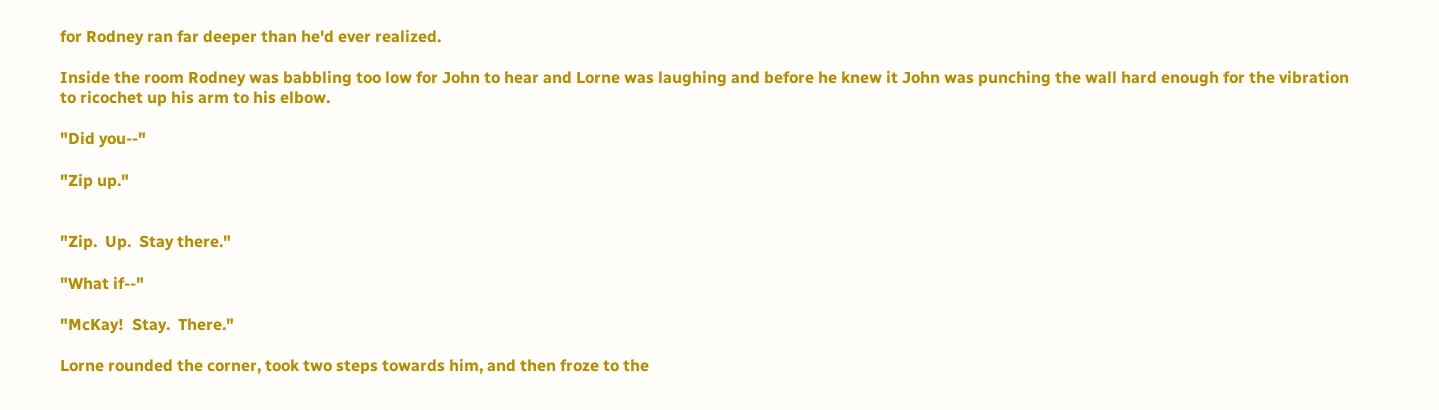for Rodney ran far deeper than he'd ever realized.

Inside the room Rodney was babbling too low for John to hear and Lorne was laughing and before he knew it John was punching the wall hard enough for the vibration to ricochet up his arm to his elbow.

"Did you--"

"Zip up."


"Zip.  Up.  Stay there."

"What if--"

"McKay!  Stay.  There."

Lorne rounded the corner, took two steps towards him, and then froze to the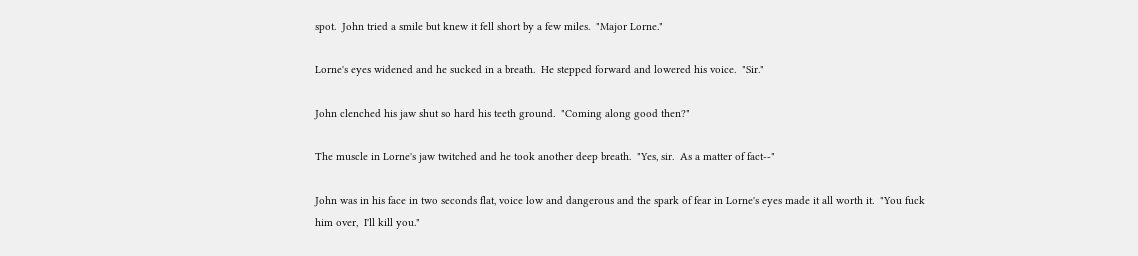spot.  John tried a smile but knew it fell short by a few miles.  "Major Lorne."

Lorne's eyes widened and he sucked in a breath.  He stepped forward and lowered his voice.  "Sir."

John clenched his jaw shut so hard his teeth ground.  "Coming along good then?"

The muscle in Lorne's jaw twitched and he took another deep breath.  "Yes, sir.  As a matter of fact--"

John was in his face in two seconds flat, voice low and dangerous and the spark of fear in Lorne's eyes made it all worth it.  "You fuck him over,  I'll kill you."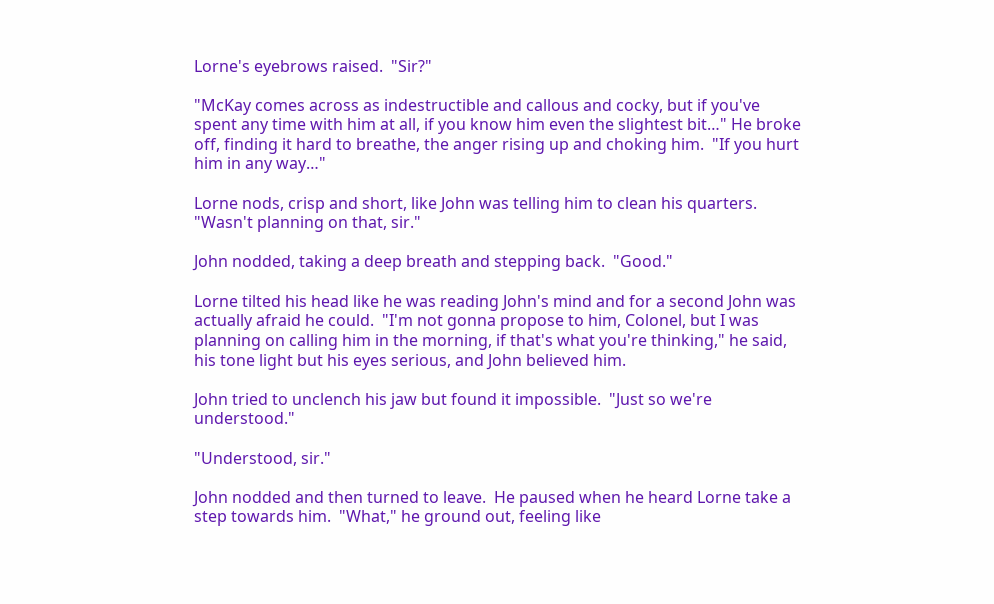Lorne's eyebrows raised.  "Sir?"

"McKay comes across as indestructible and callous and cocky, but if you've spent any time with him at all, if you know him even the slightest bit…" He broke off, finding it hard to breathe, the anger rising up and choking him.  "If you hurt him in any way…"

Lorne nods, crisp and short, like John was telling him to clean his quarters.  "Wasn't planning on that, sir."

John nodded, taking a deep breath and stepping back.  "Good."

Lorne tilted his head like he was reading John's mind and for a second John was actually afraid he could.  "I'm not gonna propose to him, Colonel, but I was planning on calling him in the morning, if that's what you're thinking," he said, his tone light but his eyes serious, and John believed him.

John tried to unclench his jaw but found it impossible.  "Just so we're understood."

"Understood, sir."

John nodded and then turned to leave.  He paused when he heard Lorne take a step towards him.  "What," he ground out, feeling like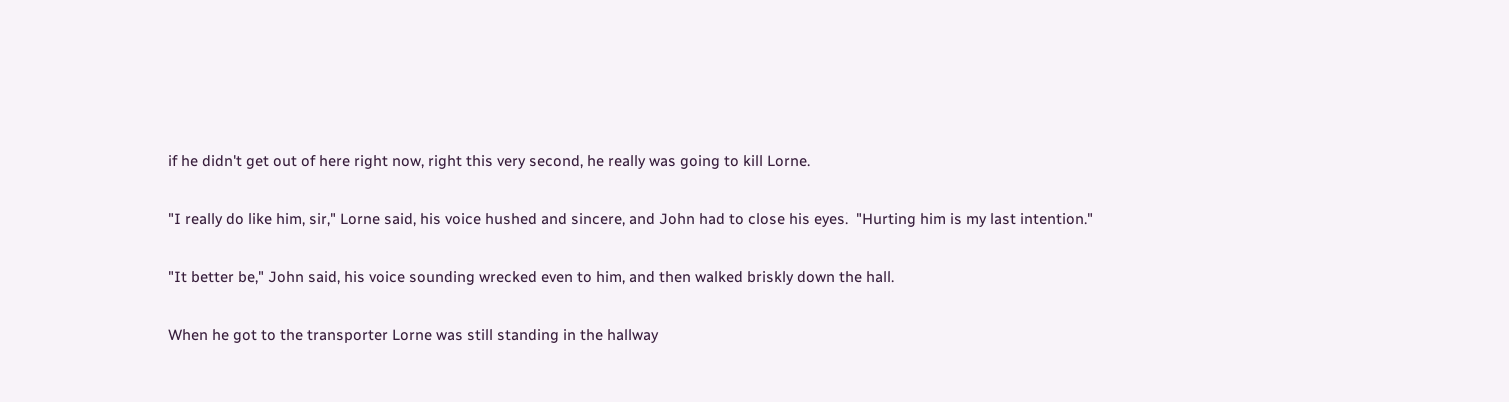if he didn't get out of here right now, right this very second, he really was going to kill Lorne.

"I really do like him, sir," Lorne said, his voice hushed and sincere, and John had to close his eyes.  "Hurting him is my last intention."

"It better be," John said, his voice sounding wrecked even to him, and then walked briskly down the hall.

When he got to the transporter Lorne was still standing in the hallway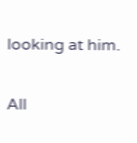looking at him.

All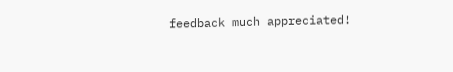feedback much appreciated!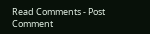Read Comments - Post Comment